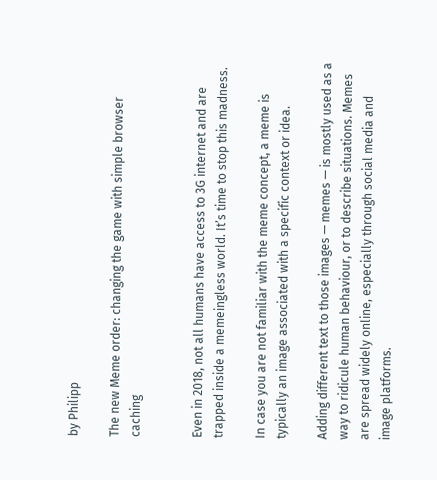by Philipp

The new Meme order: changing the game with simple browser caching


Even in 2018, not all humans have access to 3G internet and are trapped inside a memeingless world. It’s time to stop this madness.

In case you are not familiar with the meme concept, a meme is typically an image associated with a specific context or idea.

Adding different text to those images — memes — is mostly used as a way to ridicule human behaviour, or to describe situations. Memes are spread widely online, especially through social media and image platforms.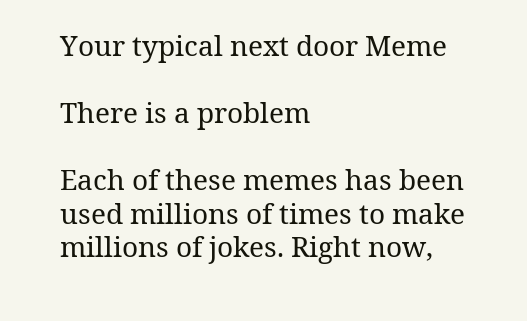Your typical next door Meme

There is a problem

Each of these memes has been used millions of times to make millions of jokes. Right now,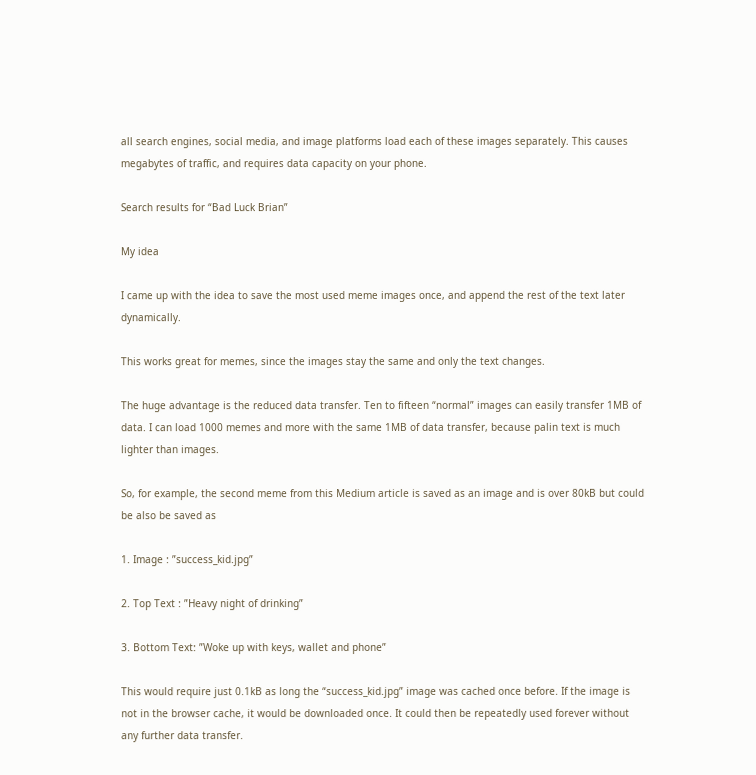all search engines, social media, and image platforms load each of these images separately. This causes megabytes of traffic, and requires data capacity on your phone.

Search results for “Bad Luck Brian”

My idea

I came up with the idea to save the most used meme images once, and append the rest of the text later dynamically.

This works great for memes, since the images stay the same and only the text changes.

The huge advantage is the reduced data transfer. Ten to fifteen “normal” images can easily transfer 1MB of data. I can load 1000 memes and more with the same 1MB of data transfer, because palin text is much lighter than images.

So, for example, the second meme from this Medium article is saved as an image and is over 80kB but could be also be saved as

1. Image : ”success_kid.jpg”

2. Top Text : ”Heavy night of drinking”

3. Bottom Text: ”Woke up with keys, wallet and phone”

This would require just 0.1kB as long the “success_kid.jpg” image was cached once before. If the image is not in the browser cache, it would be downloaded once. It could then be repeatedly used forever without any further data transfer.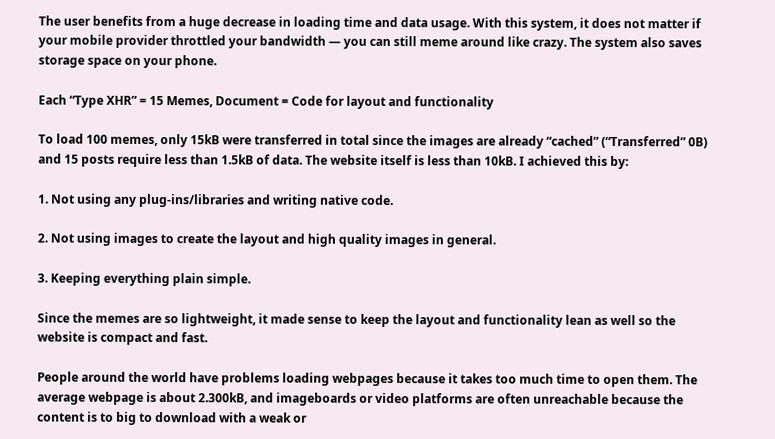The user benefits from a huge decrease in loading time and data usage. With this system, it does not matter if your mobile provider throttled your bandwidth — you can still meme around like crazy. The system also saves storage space on your phone.

Each “Type XHR” = 15 Memes, Document = Code for layout and functionality

To load 100 memes, only 15kB were transferred in total since the images are already “cached” (“Transferred” 0B) and 15 posts require less than 1.5kB of data. The website itself is less than 10kB. I achieved this by:

1. Not using any plug-ins/libraries and writing native code.

2. Not using images to create the layout and high quality images in general.

3. Keeping everything plain simple.

Since the memes are so lightweight, it made sense to keep the layout and functionality lean as well so the website is compact and fast.

People around the world have problems loading webpages because it takes too much time to open them. The average webpage is about 2.300kB, and imageboards or video platforms are often unreachable because the content is to big to download with a weak or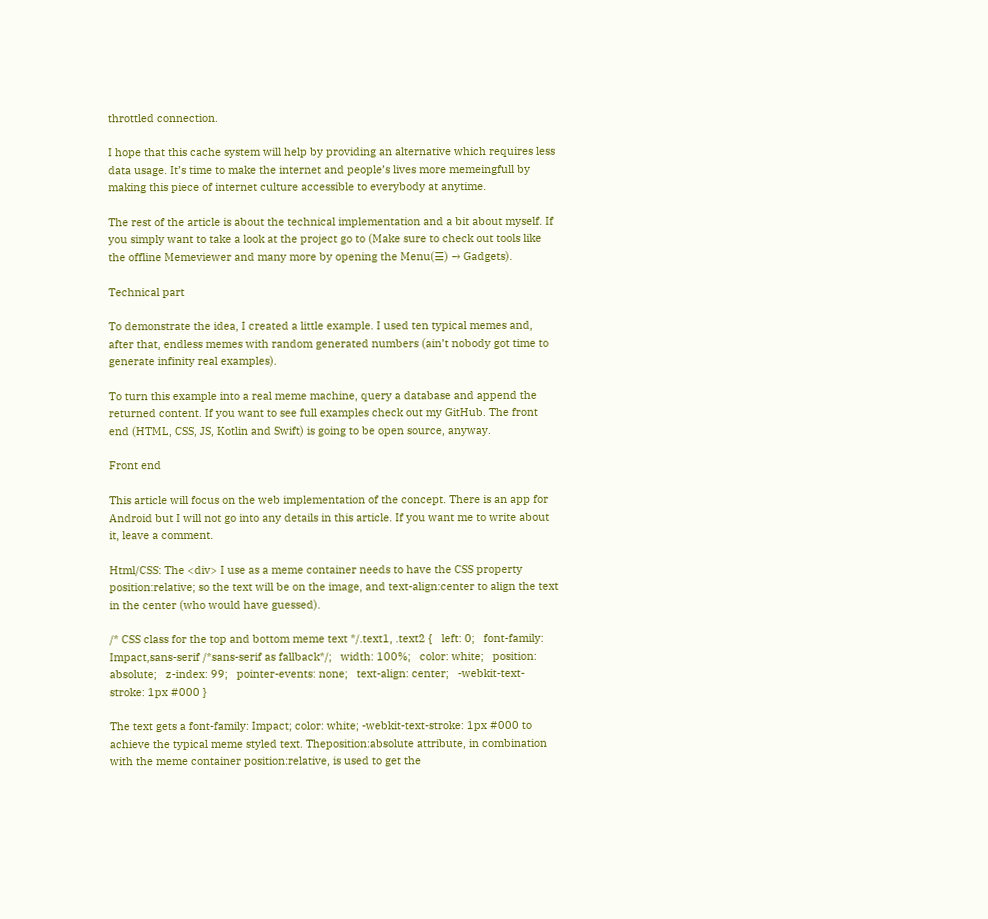throttled connection.

I hope that this cache system will help by providing an alternative which requires less data usage. It’s time to make the internet and people’s lives more memeingfull by making this piece of internet culture accessible to everybody at anytime.

The rest of the article is about the technical implementation and a bit about myself. If you simply want to take a look at the project go to (Make sure to check out tools like the offline Memeviewer and many more by opening the Menu(☰) → Gadgets).

Technical part

To demonstrate the idea, I created a little example. I used ten typical memes and, after that, endless memes with random generated numbers (ain’t nobody got time to generate infinity real examples).

To turn this example into a real meme machine, query a database and append the returned content. If you want to see full examples check out my GitHub. The front end (HTML, CSS, JS, Kotlin and Swift) is going to be open source, anyway.

Front end

This article will focus on the web implementation of the concept. There is an app for Android but I will not go into any details in this article. If you want me to write about it, leave a comment.

Html/CSS: The <div> I use as a meme container needs to have the CSS property position:relative; so the text will be on the image, and text-align:center to align the text in the center (who would have guessed).

/* CSS class for the top and bottom meme text */.text1, .text2 {   left: 0;   font-family: Impact,sans-serif /*sans-serif as fallback*/;   width: 100%;   color: white;   position: absolute;   z-index: 99;   pointer-events: none;   text-align: center;   -webkit-text-stroke: 1px #000 }

The text gets a font-family: Impact; color: white; -webkit-text-stroke: 1px #000 to achieve the typical meme styled text. Theposition:absolute attribute, in combination with the meme container position:relative, is used to get the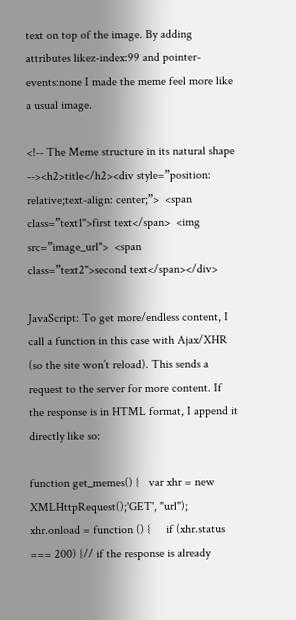text on top of the image. By adding attributes likez-index:99 and pointer-events:none I made the meme feel more like a usual image.

<!-- The Meme structure in its natural shape --><h2>title</h2><div style=”position: relative;text-align: center;”>  <span class=”text1">first text</span>  <img src=”image_url">  <span class=”text2">second text</span></div>

JavaScript: To get more/endless content, I call a function in this case with Ajax/XHR (so the site won’t reload). This sends a request to the server for more content. If the response is in HTML format, I append it directly like so:

function get_memes() {   var xhr = new XMLHttpRequest();'GET', "url");   xhr.onload = function () {     if (xhr.status === 200) {// if the response is already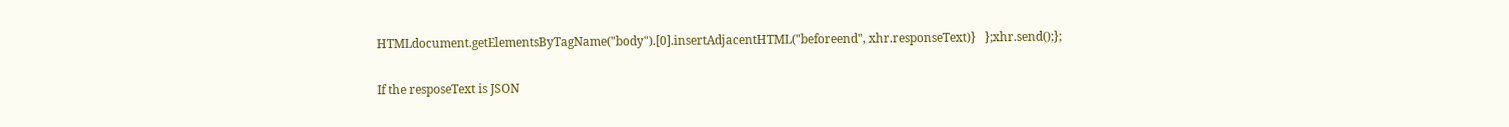HTMLdocument.getElementsByTagName("body").[0].insertAdjacentHTML("beforeend", xhr.responseText)}   };xhr.send();};

If the resposeText is JSON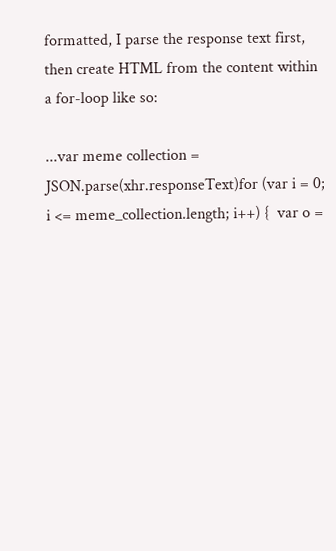formatted, I parse the response text first, then create HTML from the content within a for-loop like so:

...var meme collection = JSON.parse(xhr.responseText)for (var i = 0; i <= meme_collection.length; i++) {  var o =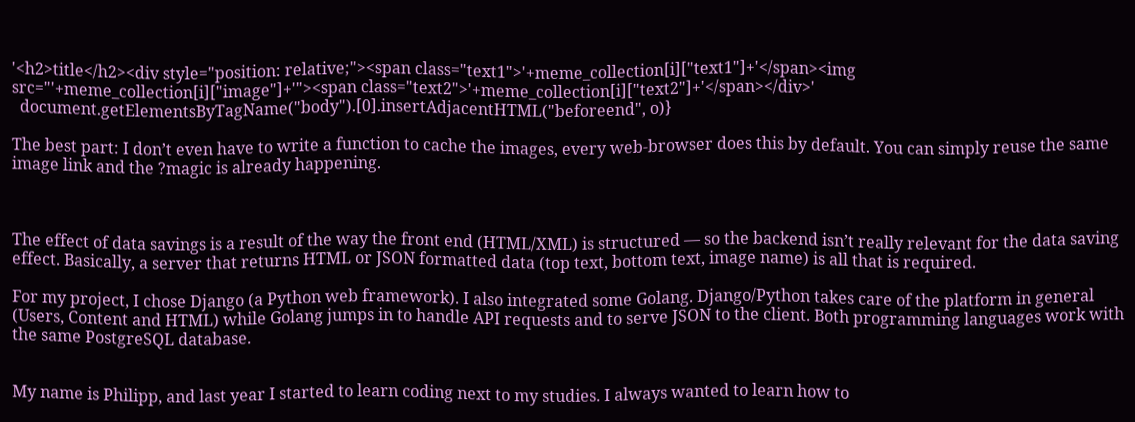'<h2>title</h2><div style="position: relative;"><span class="text1">'+meme_collection[i]["text1"]+'</span><img src="'+meme_collection[i]["image"]+'"><span class="text2">'+meme_collection[i]["text2"]+'</span></div>'
  document.getElementsByTagName("body").[0].insertAdjacentHTML("beforeend", o)}

The best part: I don’t even have to write a function to cache the images, every web-browser does this by default. You can simply reuse the same image link and the ?magic is already happening.



The effect of data savings is a result of the way the front end (HTML/XML) is structured — so the backend isn’t really relevant for the data saving effect. Basically, a server that returns HTML or JSON formatted data (top text, bottom text, image name) is all that is required.

For my project, I chose Django (a Python web framework). I also integrated some Golang. Django/Python takes care of the platform in general (Users, Content and HTML) while Golang jumps in to handle API requests and to serve JSON to the client. Both programming languages work with the same PostgreSQL database.


My name is Philipp, and last year I started to learn coding next to my studies. I always wanted to learn how to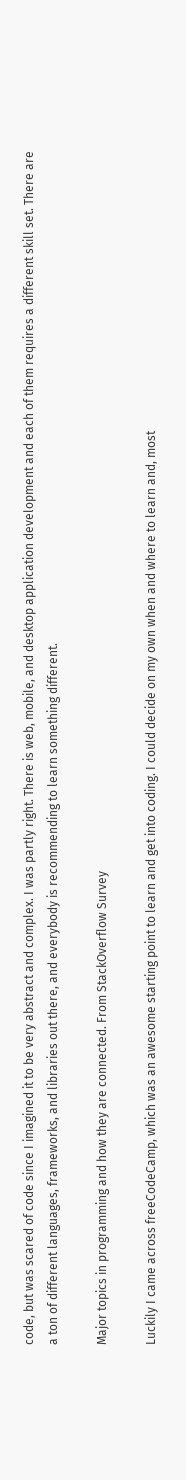code, but was scared of code since I imagined it to be very abstract and complex. I was partly right. There is web, mobile, and desktop application development and each of them requires a different skill set. There are a ton of different languages, frameworks, and libraries out there, and everybody is recommending to learn something different.

Major topics in programming and how they are connected. From StackOverflow Survey

Luckily I came across freeCodeCamp, which was an awesome starting point to learn and get into coding. I could decide on my own when and where to learn and, most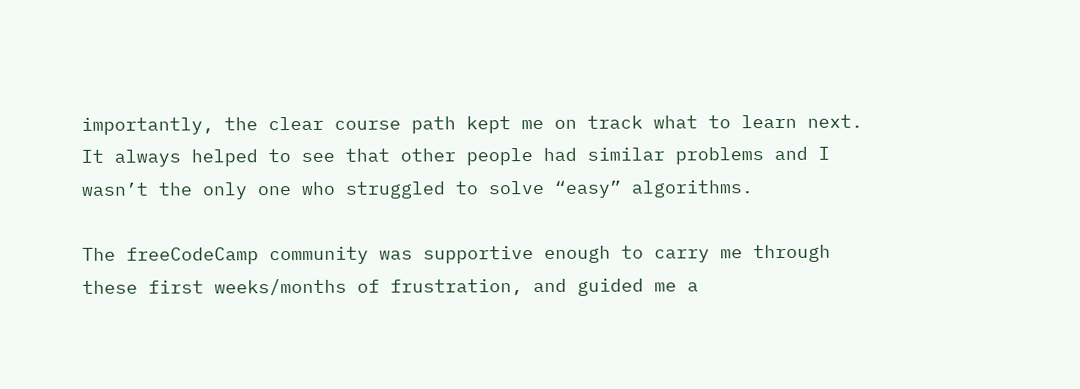importantly, the clear course path kept me on track what to learn next. It always helped to see that other people had similar problems and I wasn’t the only one who struggled to solve “easy” algorithms.

The freeCodeCamp community was supportive enough to carry me through these first weeks/months of frustration, and guided me a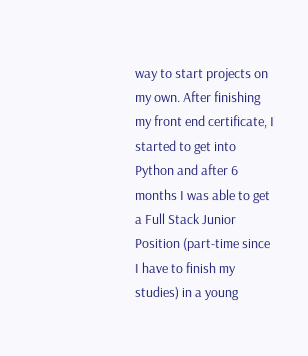way to start projects on my own. After finishing my front end certificate, I started to get into Python and after 6 months I was able to get a Full Stack Junior Position (part-time since I have to finish my studies) in a young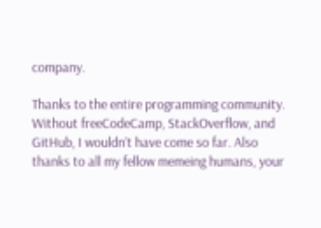company.

Thanks to the entire programming community. Without freeCodeCamp, StackOverflow, and GitHub, I wouldn’t have come so far. Also thanks to all my fellow memeing humans, your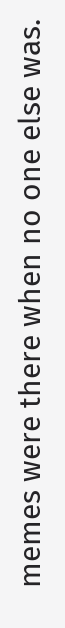memes were there when no one else was.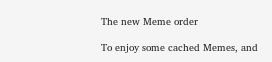The new Meme order

To enjoy some cached Memes, and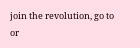join the revolution, go to or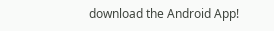download the Android App!